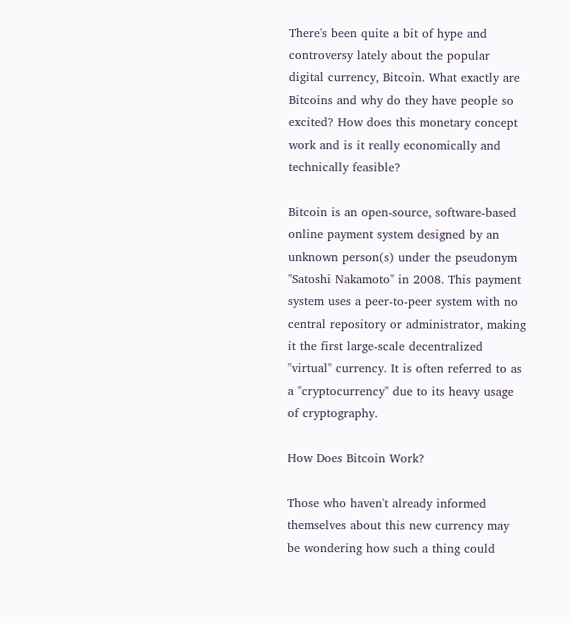There's been quite a bit of hype and controversy lately about the popular digital currency, Bitcoin. What exactly are Bitcoins and why do they have people so excited? How does this monetary concept work and is it really economically and technically feasible?

Bitcoin is an open-source, software-based online payment system designed by an unknown person(s) under the pseudonym "Satoshi Nakamoto" in 2008. This payment system uses a peer-to-peer system with no central repository or administrator, making it the first large-scale decentralized "virtual" currency. It is often referred to as a "cryptocurrency" due to its heavy usage of cryptography.

How Does Bitcoin Work?

Those who haven't already informed themselves about this new currency may be wondering how such a thing could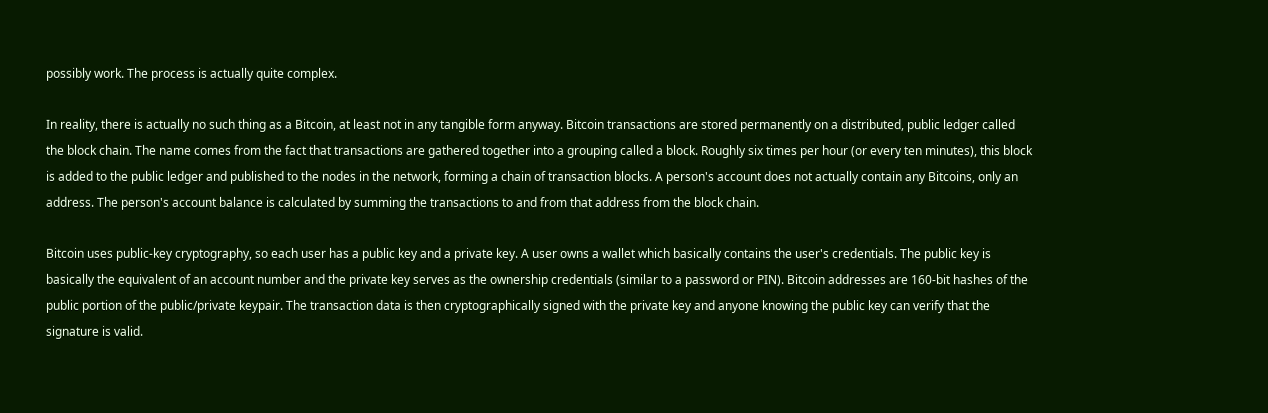possibly work. The process is actually quite complex.

In reality, there is actually no such thing as a Bitcoin, at least not in any tangible form anyway. Bitcoin transactions are stored permanently on a distributed, public ledger called the block chain. The name comes from the fact that transactions are gathered together into a grouping called a block. Roughly six times per hour (or every ten minutes), this block is added to the public ledger and published to the nodes in the network, forming a chain of transaction blocks. A person's account does not actually contain any Bitcoins, only an address. The person's account balance is calculated by summing the transactions to and from that address from the block chain.

Bitcoin uses public-key cryptography, so each user has a public key and a private key. A user owns a wallet which basically contains the user's credentials. The public key is basically the equivalent of an account number and the private key serves as the ownership credentials (similar to a password or PIN). Bitcoin addresses are 160-bit hashes of the public portion of the public/private keypair. The transaction data is then cryptographically signed with the private key and anyone knowing the public key can verify that the signature is valid.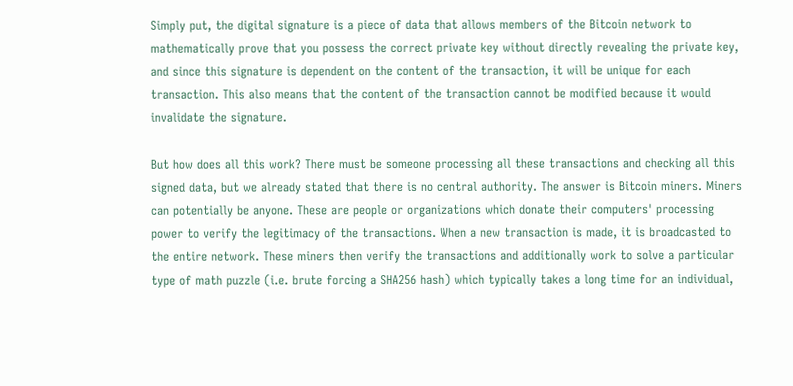Simply put, the digital signature is a piece of data that allows members of the Bitcoin network to mathematically prove that you possess the correct private key without directly revealing the private key, and since this signature is dependent on the content of the transaction, it will be unique for each transaction. This also means that the content of the transaction cannot be modified because it would invalidate the signature.

But how does all this work? There must be someone processing all these transactions and checking all this signed data, but we already stated that there is no central authority. The answer is Bitcoin miners. Miners can potentially be anyone. These are people or organizations which donate their computers' processing power to verify the legitimacy of the transactions. When a new transaction is made, it is broadcasted to the entire network. These miners then verify the transactions and additionally work to solve a particular type of math puzzle (i.e. brute forcing a SHA256 hash) which typically takes a long time for an individual,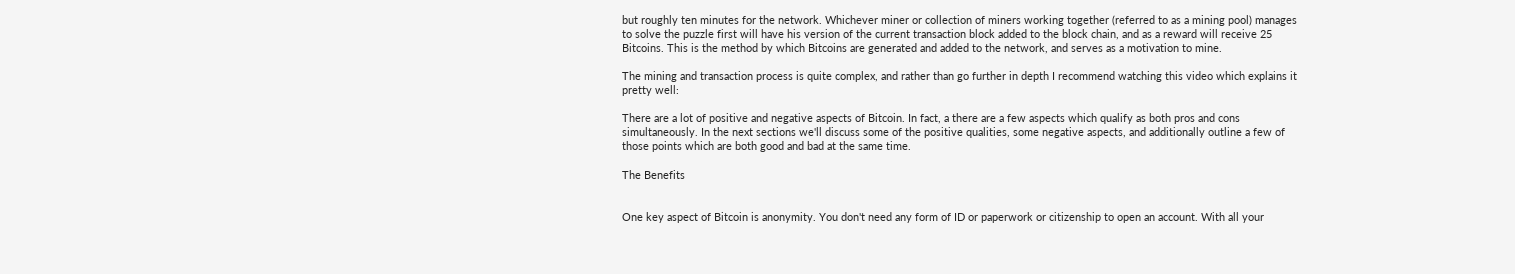but roughly ten minutes for the network. Whichever miner or collection of miners working together (referred to as a mining pool) manages to solve the puzzle first will have his version of the current transaction block added to the block chain, and as a reward will receive 25 Bitcoins. This is the method by which Bitcoins are generated and added to the network, and serves as a motivation to mine.

The mining and transaction process is quite complex, and rather than go further in depth I recommend watching this video which explains it pretty well:

There are a lot of positive and negative aspects of Bitcoin. In fact, a there are a few aspects which qualify as both pros and cons simultaneously. In the next sections we'll discuss some of the positive qualities, some negative aspects, and additionally outline a few of those points which are both good and bad at the same time.

The Benefits


One key aspect of Bitcoin is anonymity. You don't need any form of ID or paperwork or citizenship to open an account. With all your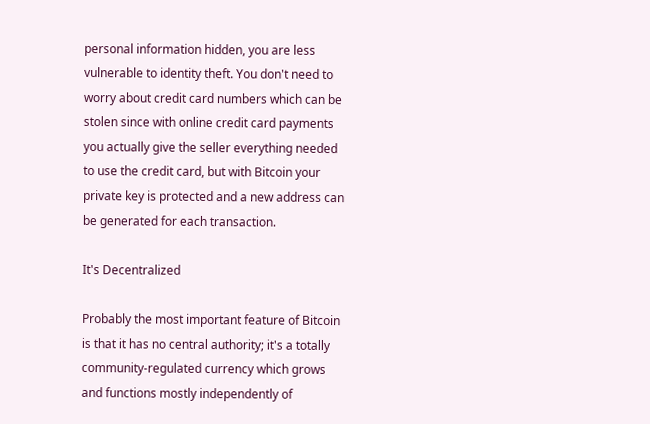personal information hidden, you are less vulnerable to identity theft. You don't need to worry about credit card numbers which can be stolen since with online credit card payments you actually give the seller everything needed to use the credit card, but with Bitcoin your private key is protected and a new address can be generated for each transaction.

It's Decentralized

Probably the most important feature of Bitcoin is that it has no central authority; it's a totally community-regulated currency which grows and functions mostly independently of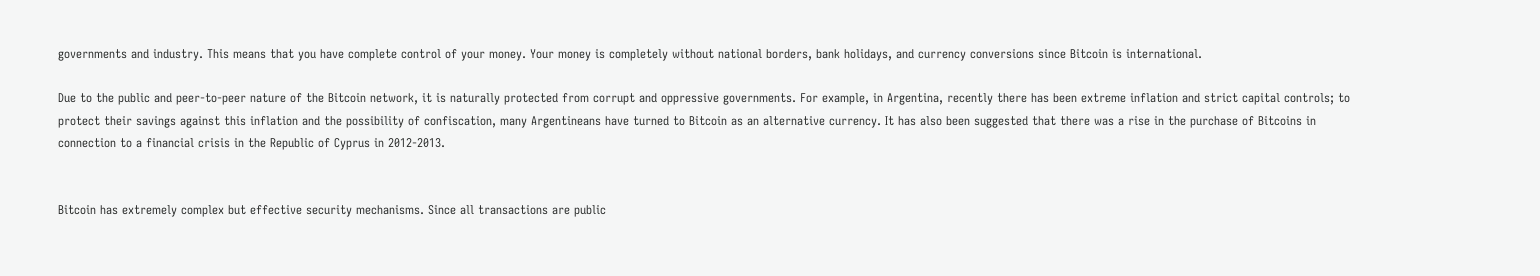governments and industry. This means that you have complete control of your money. Your money is completely without national borders, bank holidays, and currency conversions since Bitcoin is international.

Due to the public and peer-to-peer nature of the Bitcoin network, it is naturally protected from corrupt and oppressive governments. For example, in Argentina, recently there has been extreme inflation and strict capital controls; to protect their savings against this inflation and the possibility of confiscation, many Argentineans have turned to Bitcoin as an alternative currency. It has also been suggested that there was a rise in the purchase of Bitcoins in connection to a financial crisis in the Republic of Cyprus in 2012-2013.


Bitcoin has extremely complex but effective security mechanisms. Since all transactions are public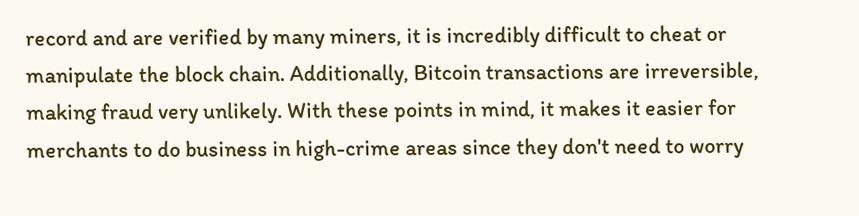record and are verified by many miners, it is incredibly difficult to cheat or manipulate the block chain. Additionally, Bitcoin transactions are irreversible, making fraud very unlikely. With these points in mind, it makes it easier for merchants to do business in high-crime areas since they don't need to worry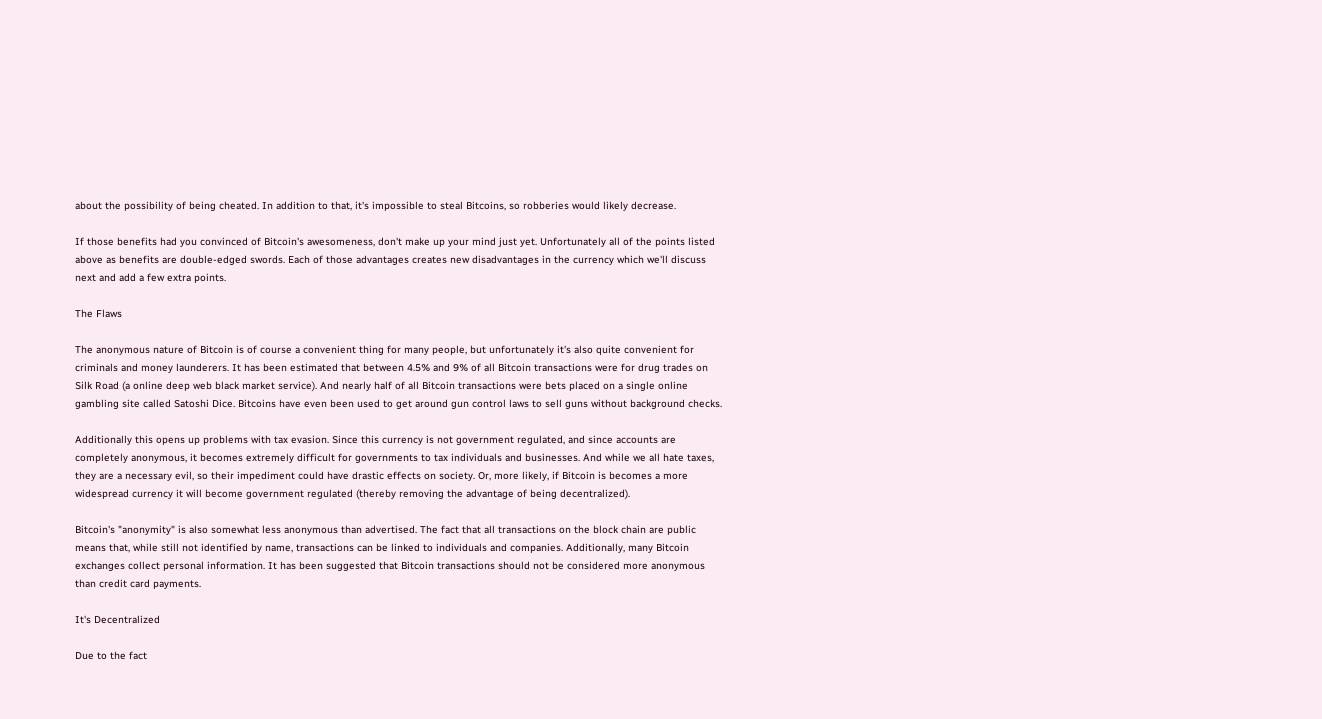about the possibility of being cheated. In addition to that, it's impossible to steal Bitcoins, so robberies would likely decrease.

If those benefits had you convinced of Bitcoin's awesomeness, don't make up your mind just yet. Unfortunately all of the points listed above as benefits are double-edged swords. Each of those advantages creates new disadvantages in the currency which we'll discuss next and add a few extra points.

The Flaws

The anonymous nature of Bitcoin is of course a convenient thing for many people, but unfortunately it's also quite convenient for criminals and money launderers. It has been estimated that between 4.5% and 9% of all Bitcoin transactions were for drug trades on Silk Road (a online deep web black market service). And nearly half of all Bitcoin transactions were bets placed on a single online gambling site called Satoshi Dice. Bitcoins have even been used to get around gun control laws to sell guns without background checks.

Additionally this opens up problems with tax evasion. Since this currency is not government regulated, and since accounts are completely anonymous, it becomes extremely difficult for governments to tax individuals and businesses. And while we all hate taxes, they are a necessary evil, so their impediment could have drastic effects on society. Or, more likely, if Bitcoin is becomes a more widespread currency it will become government regulated (thereby removing the advantage of being decentralized).

Bitcoin's "anonymity" is also somewhat less anonymous than advertised. The fact that all transactions on the block chain are public means that, while still not identified by name, transactions can be linked to individuals and companies. Additionally, many Bitcoin exchanges collect personal information. It has been suggested that Bitcoin transactions should not be considered more anonymous than credit card payments.

It's Decentralized

Due to the fact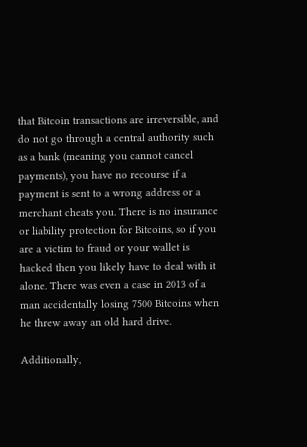that Bitcoin transactions are irreversible, and do not go through a central authority such as a bank (meaning you cannot cancel payments), you have no recourse if a payment is sent to a wrong address or a merchant cheats you. There is no insurance or liability protection for Bitcoins, so if you are a victim to fraud or your wallet is hacked then you likely have to deal with it alone. There was even a case in 2013 of a man accidentally losing 7500 Bitcoins when he threw away an old hard drive.

Additionally,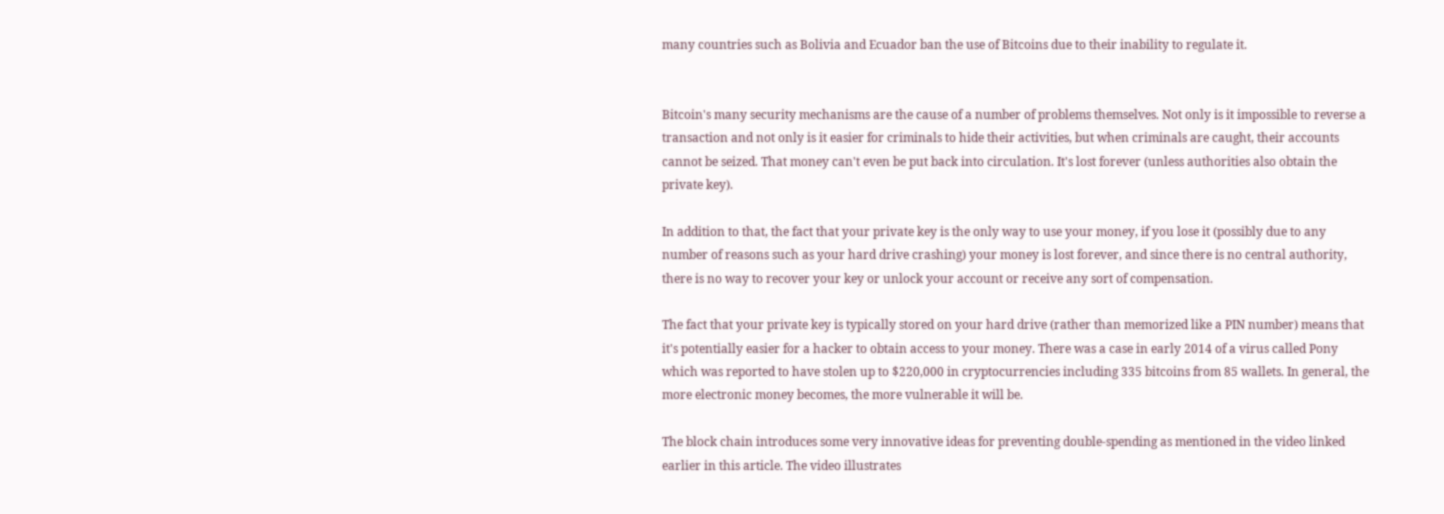many countries such as Bolivia and Ecuador ban the use of Bitcoins due to their inability to regulate it.


Bitcoin's many security mechanisms are the cause of a number of problems themselves. Not only is it impossible to reverse a transaction and not only is it easier for criminals to hide their activities, but when criminals are caught, their accounts cannot be seized. That money can't even be put back into circulation. It's lost forever (unless authorities also obtain the private key).

In addition to that, the fact that your private key is the only way to use your money, if you lose it (possibly due to any number of reasons such as your hard drive crashing) your money is lost forever, and since there is no central authority, there is no way to recover your key or unlock your account or receive any sort of compensation.

The fact that your private key is typically stored on your hard drive (rather than memorized like a PIN number) means that it's potentially easier for a hacker to obtain access to your money. There was a case in early 2014 of a virus called Pony which was reported to have stolen up to $220,000 in cryptocurrencies including 335 bitcoins from 85 wallets. In general, the more electronic money becomes, the more vulnerable it will be.

The block chain introduces some very innovative ideas for preventing double-spending as mentioned in the video linked earlier in this article. The video illustrates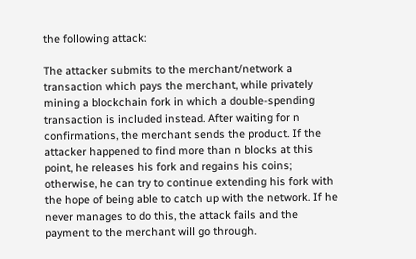the following attack:

The attacker submits to the merchant/network a transaction which pays the merchant, while privately mining a blockchain fork in which a double-spending transaction is included instead. After waiting for n confirmations, the merchant sends the product. If the attacker happened to find more than n blocks at this point, he releases his fork and regains his coins; otherwise, he can try to continue extending his fork with the hope of being able to catch up with the network. If he never manages to do this, the attack fails and the payment to the merchant will go through.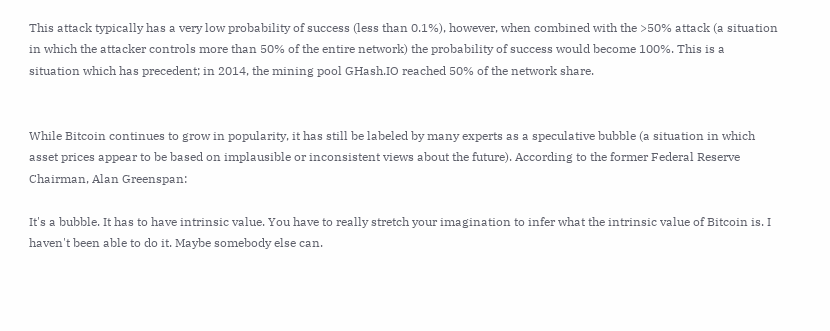This attack typically has a very low probability of success (less than 0.1%), however, when combined with the >50% attack (a situation in which the attacker controls more than 50% of the entire network) the probability of success would become 100%. This is a situation which has precedent; in 2014, the mining pool GHash.IO reached 50% of the network share.


While Bitcoin continues to grow in popularity, it has still be labeled by many experts as a speculative bubble (a situation in which asset prices appear to be based on implausible or inconsistent views about the future). According to the former Federal Reserve Chairman, Alan Greenspan:

It's a bubble. It has to have intrinsic value. You have to really stretch your imagination to infer what the intrinsic value of Bitcoin is. I haven't been able to do it. Maybe somebody else can.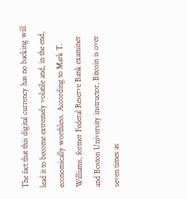The fact that this digital currency has no backing will lead it to become extremely volatile and, in the end, economically worthless. According to Mark T. Williams, former Federal Reserve Bank examiner and Boston University instructor, Bitcoin is over seven times as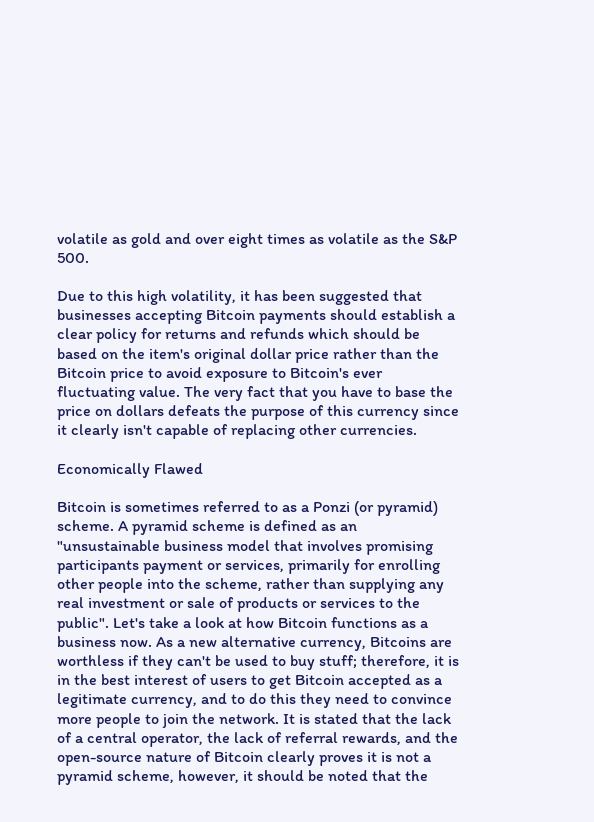volatile as gold and over eight times as volatile as the S&P 500.

Due to this high volatility, it has been suggested that businesses accepting Bitcoin payments should establish a clear policy for returns and refunds which should be based on the item's original dollar price rather than the Bitcoin price to avoid exposure to Bitcoin's ever fluctuating value. The very fact that you have to base the price on dollars defeats the purpose of this currency since it clearly isn't capable of replacing other currencies.

Economically Flawed

Bitcoin is sometimes referred to as a Ponzi (or pyramid) scheme. A pyramid scheme is defined as an "unsustainable business model that involves promising participants payment or services, primarily for enrolling other people into the scheme, rather than supplying any real investment or sale of products or services to the public". Let's take a look at how Bitcoin functions as a business now. As a new alternative currency, Bitcoins are worthless if they can't be used to buy stuff; therefore, it is in the best interest of users to get Bitcoin accepted as a legitimate currency, and to do this they need to convince more people to join the network. It is stated that the lack of a central operator, the lack of referral rewards, and the open-source nature of Bitcoin clearly proves it is not a pyramid scheme, however, it should be noted that the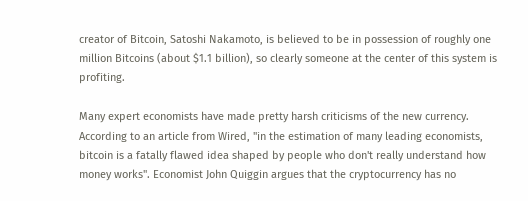creator of Bitcoin, Satoshi Nakamoto, is believed to be in possession of roughly one million Bitcoins (about $1.1 billion), so clearly someone at the center of this system is profiting.

Many expert economists have made pretty harsh criticisms of the new currency. According to an article from Wired, "in the estimation of many leading economists, bitcoin is a fatally flawed idea shaped by people who don't really understand how money works". Economist John Quiggin argues that the cryptocurrency has no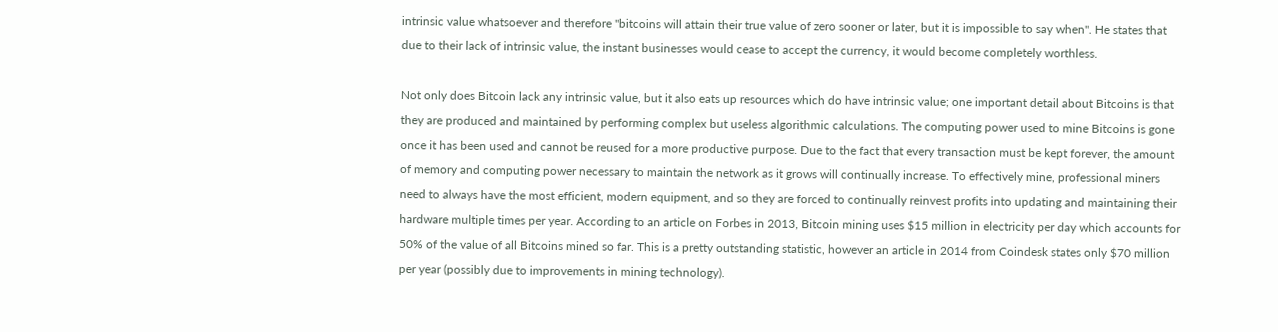intrinsic value whatsoever and therefore "bitcoins will attain their true value of zero sooner or later, but it is impossible to say when". He states that due to their lack of intrinsic value, the instant businesses would cease to accept the currency, it would become completely worthless.

Not only does Bitcoin lack any intrinsic value, but it also eats up resources which do have intrinsic value; one important detail about Bitcoins is that they are produced and maintained by performing complex but useless algorithmic calculations. The computing power used to mine Bitcoins is gone once it has been used and cannot be reused for a more productive purpose. Due to the fact that every transaction must be kept forever, the amount of memory and computing power necessary to maintain the network as it grows will continually increase. To effectively mine, professional miners need to always have the most efficient, modern equipment, and so they are forced to continually reinvest profits into updating and maintaining their hardware multiple times per year. According to an article on Forbes in 2013, Bitcoin mining uses $15 million in electricity per day which accounts for 50% of the value of all Bitcoins mined so far. This is a pretty outstanding statistic, however an article in 2014 from Coindesk states only $70 million per year (possibly due to improvements in mining technology).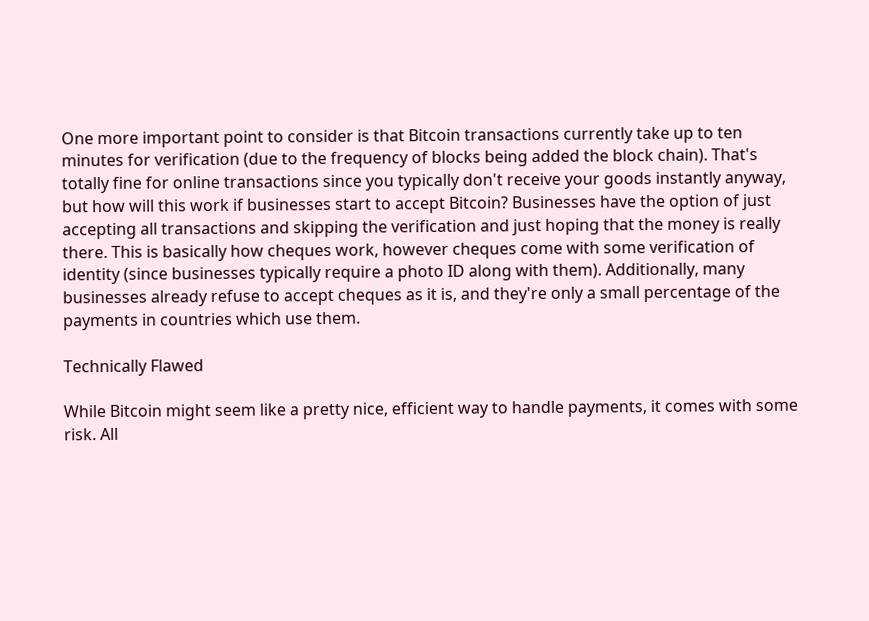One more important point to consider is that Bitcoin transactions currently take up to ten minutes for verification (due to the frequency of blocks being added the block chain). That's totally fine for online transactions since you typically don't receive your goods instantly anyway, but how will this work if businesses start to accept Bitcoin? Businesses have the option of just accepting all transactions and skipping the verification and just hoping that the money is really there. This is basically how cheques work, however cheques come with some verification of identity (since businesses typically require a photo ID along with them). Additionally, many businesses already refuse to accept cheques as it is, and they're only a small percentage of the payments in countries which use them.

Technically Flawed

While Bitcoin might seem like a pretty nice, efficient way to handle payments, it comes with some risk. All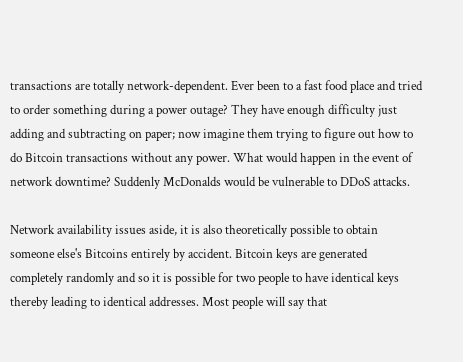transactions are totally network-dependent. Ever been to a fast food place and tried to order something during a power outage? They have enough difficulty just adding and subtracting on paper; now imagine them trying to figure out how to do Bitcoin transactions without any power. What would happen in the event of network downtime? Suddenly McDonalds would be vulnerable to DDoS attacks.

Network availability issues aside, it is also theoretically possible to obtain someone else's Bitcoins entirely by accident. Bitcoin keys are generated completely randomly and so it is possible for two people to have identical keys thereby leading to identical addresses. Most people will say that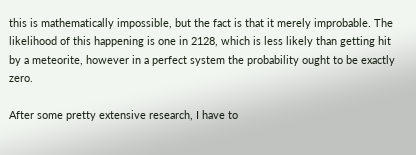this is mathematically impossible, but the fact is that it merely improbable. The likelihood of this happening is one in 2128, which is less likely than getting hit by a meteorite, however in a perfect system the probability ought to be exactly zero.

After some pretty extensive research, I have to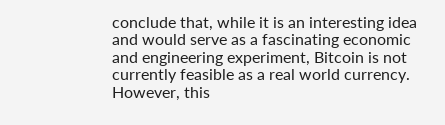conclude that, while it is an interesting idea and would serve as a fascinating economic and engineering experiment, Bitcoin is not currently feasible as a real world currency. However, this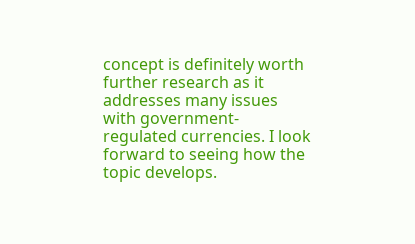concept is definitely worth further research as it addresses many issues with government-regulated currencies. I look forward to seeing how the topic develops.